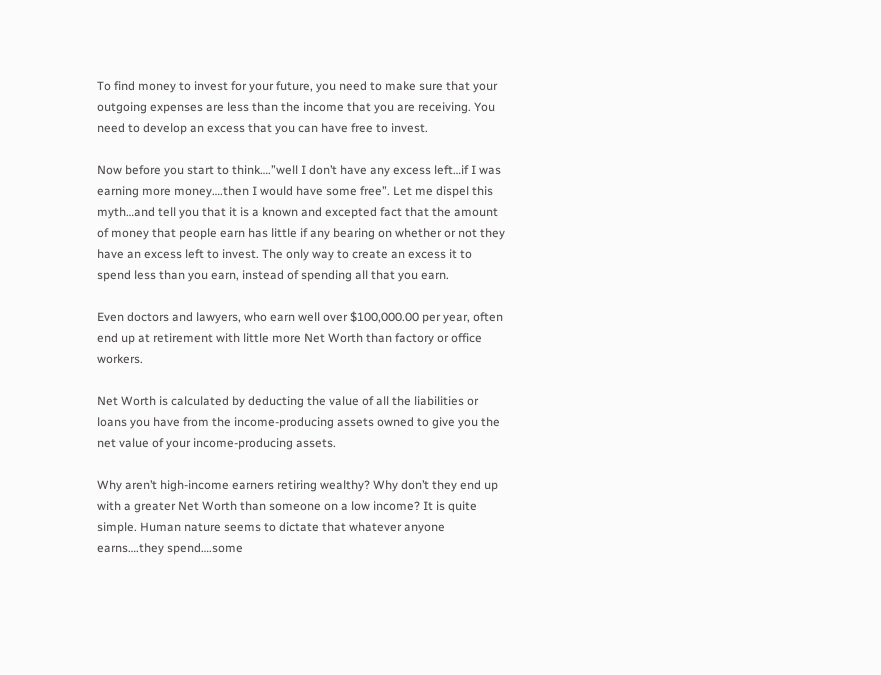To find money to invest for your future, you need to make sure that your outgoing expenses are less than the income that you are receiving. You need to develop an excess that you can have free to invest.

Now before you start to think….”well I don’t have any excess left…if I was earning more money….then I would have some free”. Let me dispel this myth…and tell you that it is a known and excepted fact that the amount of money that people earn has little if any bearing on whether or not they have an excess left to invest. The only way to create an excess it to spend less than you earn, instead of spending all that you earn.

Even doctors and lawyers, who earn well over $100,000.00 per year, often end up at retirement with little more Net Worth than factory or office workers.

Net Worth is calculated by deducting the value of all the liabilities or loans you have from the income-producing assets owned to give you the net value of your income-producing assets.

Why aren’t high-income earners retiring wealthy? Why don’t they end up with a greater Net Worth than someone on a low income? It is quite simple. Human nature seems to dictate that whatever anyone earns….they spend….some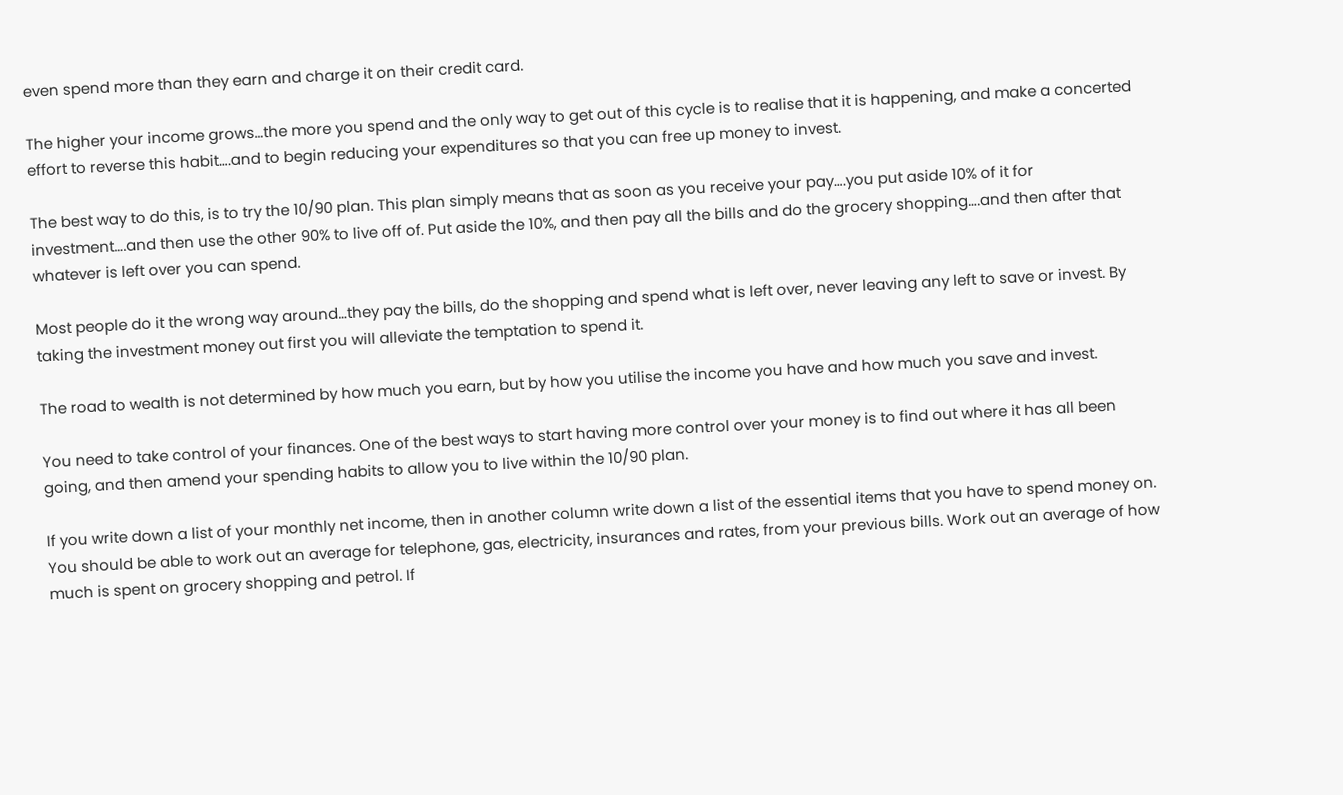even spend more than they earn and charge it on their credit card.

The higher your income grows…the more you spend and the only way to get out of this cycle is to realise that it is happening, and make a concerted effort to reverse this habit….and to begin reducing your expenditures so that you can free up money to invest.

The best way to do this, is to try the 10/90 plan. This plan simply means that as soon as you receive your pay….you put aside 10% of it for investment….and then use the other 90% to live off of. Put aside the 10%, and then pay all the bills and do the grocery shopping….and then after that whatever is left over you can spend.

Most people do it the wrong way around…they pay the bills, do the shopping and spend what is left over, never leaving any left to save or invest. By taking the investment money out first you will alleviate the temptation to spend it.

The road to wealth is not determined by how much you earn, but by how you utilise the income you have and how much you save and invest.

You need to take control of your finances. One of the best ways to start having more control over your money is to find out where it has all been going, and then amend your spending habits to allow you to live within the 10/90 plan.

If you write down a list of your monthly net income, then in another column write down a list of the essential items that you have to spend money on. You should be able to work out an average for telephone, gas, electricity, insurances and rates, from your previous bills. Work out an average of how much is spent on grocery shopping and petrol. If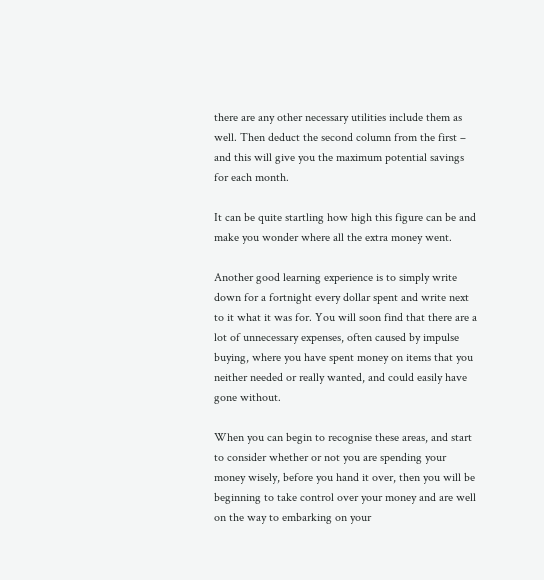there are any other necessary utilities include them as well. Then deduct the second column from the first – and this will give you the maximum potential savings for each month.

It can be quite startling how high this figure can be and make you wonder where all the extra money went.

Another good learning experience is to simply write down for a fortnight every dollar spent and write next to it what it was for. You will soon find that there are a lot of unnecessary expenses, often caused by impulse buying, where you have spent money on items that you neither needed or really wanted, and could easily have gone without.

When you can begin to recognise these areas, and start to consider whether or not you are spending your money wisely, before you hand it over, then you will be beginning to take control over your money and are well on the way to embarking on your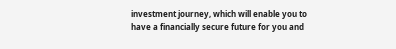investment journey, which will enable you to have a financially secure future for you and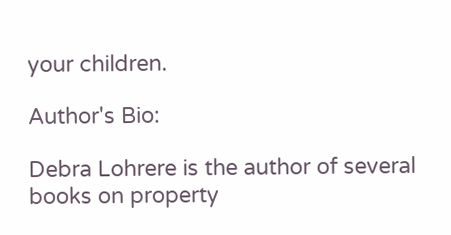your children.

Author's Bio:

Debra Lohrere is the author of several books on property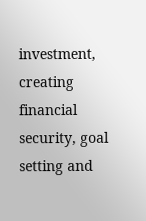investment, creating financial security, goal setting and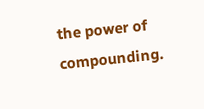the power of compounding.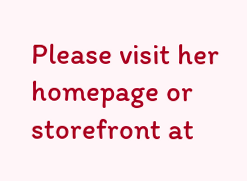Please visit her homepage or storefront at